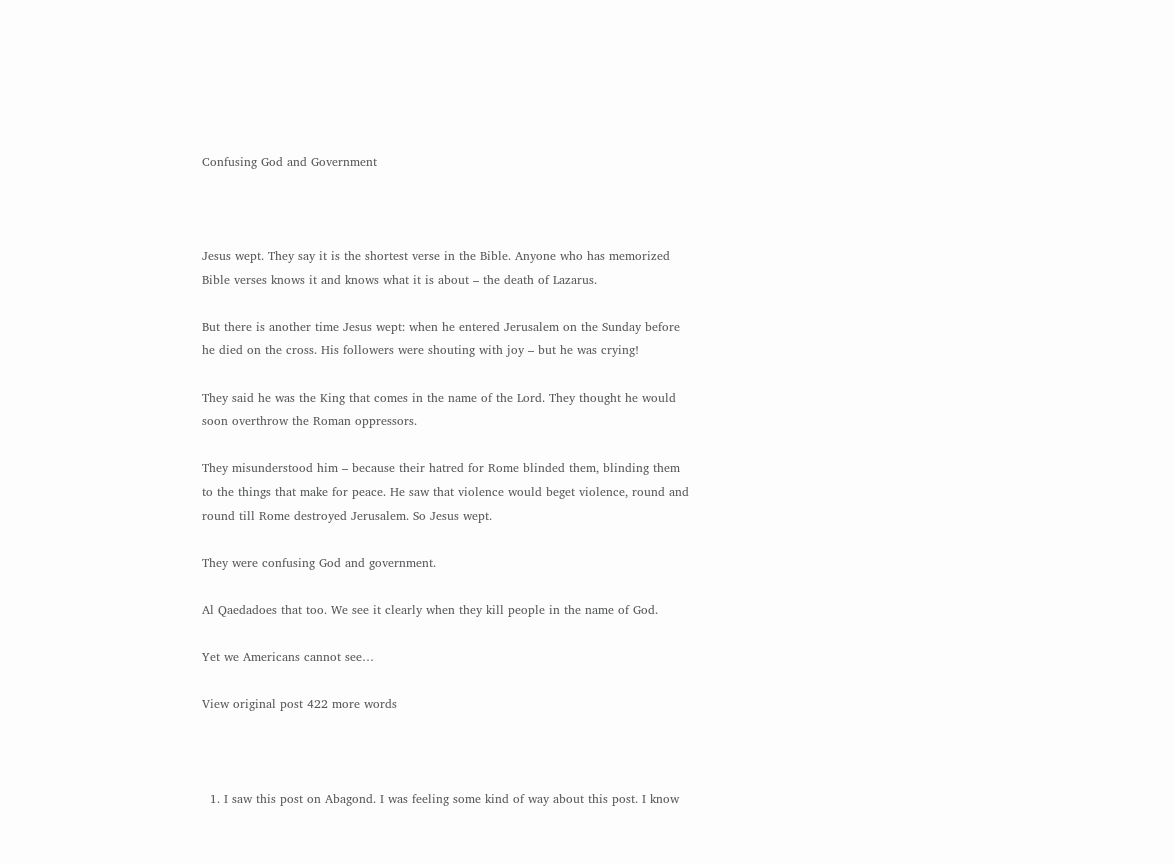Confusing God and Government



Jesus wept. They say it is the shortest verse in the Bible. Anyone who has memorized Bible verses knows it and knows what it is about – the death of Lazarus.

But there is another time Jesus wept: when he entered Jerusalem on the Sunday before he died on the cross. His followers were shouting with joy – but he was crying!

They said he was the King that comes in the name of the Lord. They thought he would soon overthrow the Roman oppressors.

They misunderstood him – because their hatred for Rome blinded them, blinding them to the things that make for peace. He saw that violence would beget violence, round and round till Rome destroyed Jerusalem. So Jesus wept.

They were confusing God and government.

Al Qaedadoes that too. We see it clearly when they kill people in the name of God.

Yet we Americans cannot see…

View original post 422 more words



  1. I saw this post on Abagond. I was feeling some kind of way about this post. I know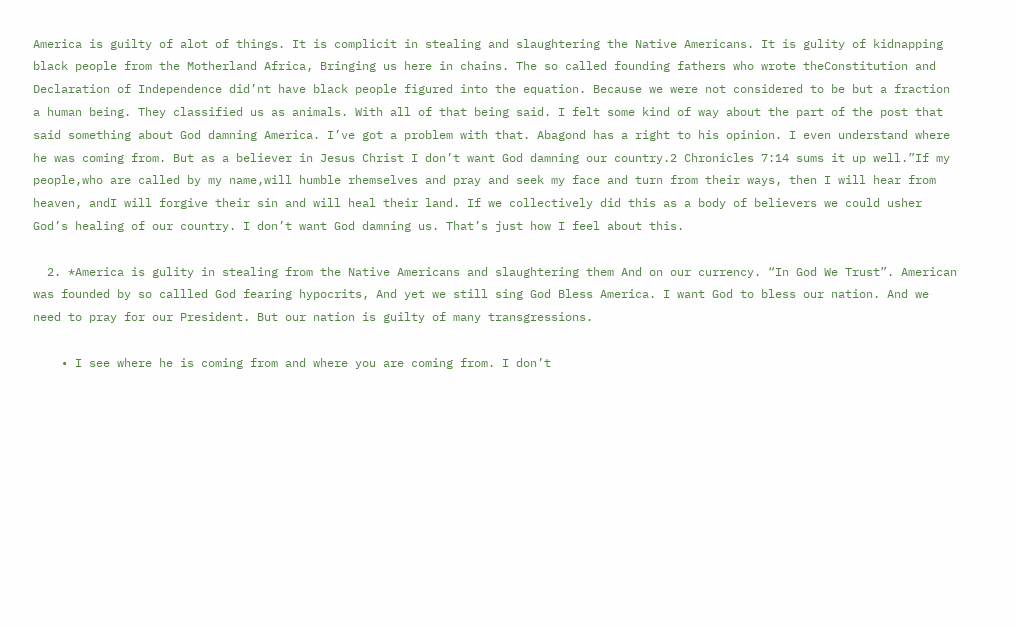America is guilty of alot of things. It is complicit in stealing and slaughtering the Native Americans. It is gulity of kidnapping black people from the Motherland Africa, Bringing us here in chains. The so called founding fathers who wrote theConstitution and Declaration of Independence did’nt have black people figured into the equation. Because we were not considered to be but a fraction a human being. They classified us as animals. With all of that being said. I felt some kind of way about the part of the post that said something about God damning America. I’ve got a problem with that. Abagond has a right to his opinion. I even understand where he was coming from. But as a believer in Jesus Christ I don’t want God damning our country.2 Chronicles 7:14 sums it up well.”If my people,who are called by my name,will humble rhemselves and pray and seek my face and turn from their ways, then I will hear from heaven, andI will forgive their sin and will heal their land. If we collectively did this as a body of believers we could usher God’s healing of our country. I don’t want God damning us. That’s just how I feel about this.

  2. *America is gulity in stealing from the Native Americans and slaughtering them And on our currency. “In God We Trust”. American was founded by so callled God fearing hypocrits, And yet we still sing God Bless America. I want God to bless our nation. And we need to pray for our President. But our nation is guilty of many transgressions.

    • I see where he is coming from and where you are coming from. I don’t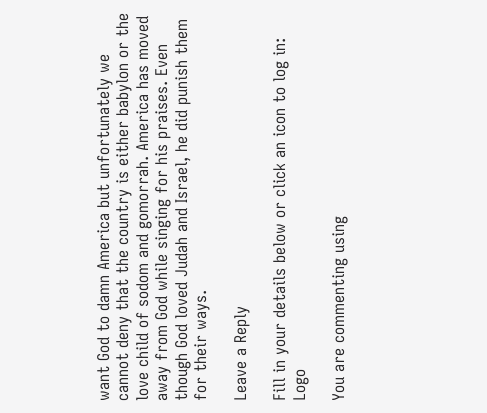want God to damn America but unfortunately we cannot deny that the country is either babylon or the love child of sodom and gomorrah. America has moved away from God while singing for his praises. Even though God loved Judah and Israel, he did punish them for their ways.

Leave a Reply

Fill in your details below or click an icon to log in: Logo

You are commenting using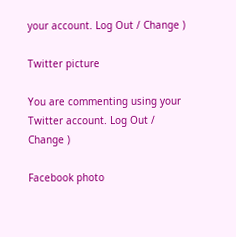your account. Log Out / Change )

Twitter picture

You are commenting using your Twitter account. Log Out / Change )

Facebook photo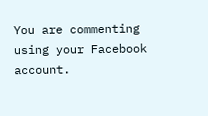You are commenting using your Facebook account.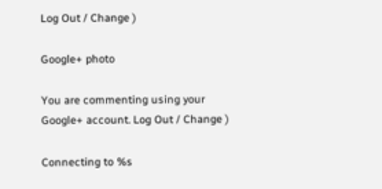Log Out / Change )

Google+ photo

You are commenting using your Google+ account. Log Out / Change )

Connecting to %s